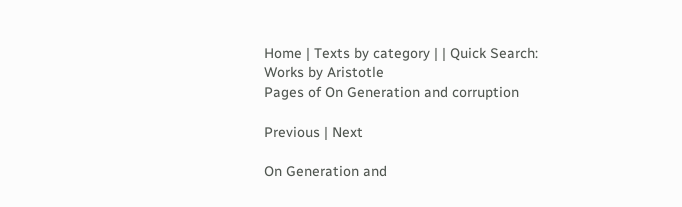Home | Texts by category | | Quick Search:
Works by Aristotle
Pages of On Generation and corruption

Previous | Next

On Generation and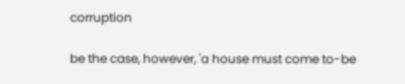corruption

be the case, however, 'a house must come to-be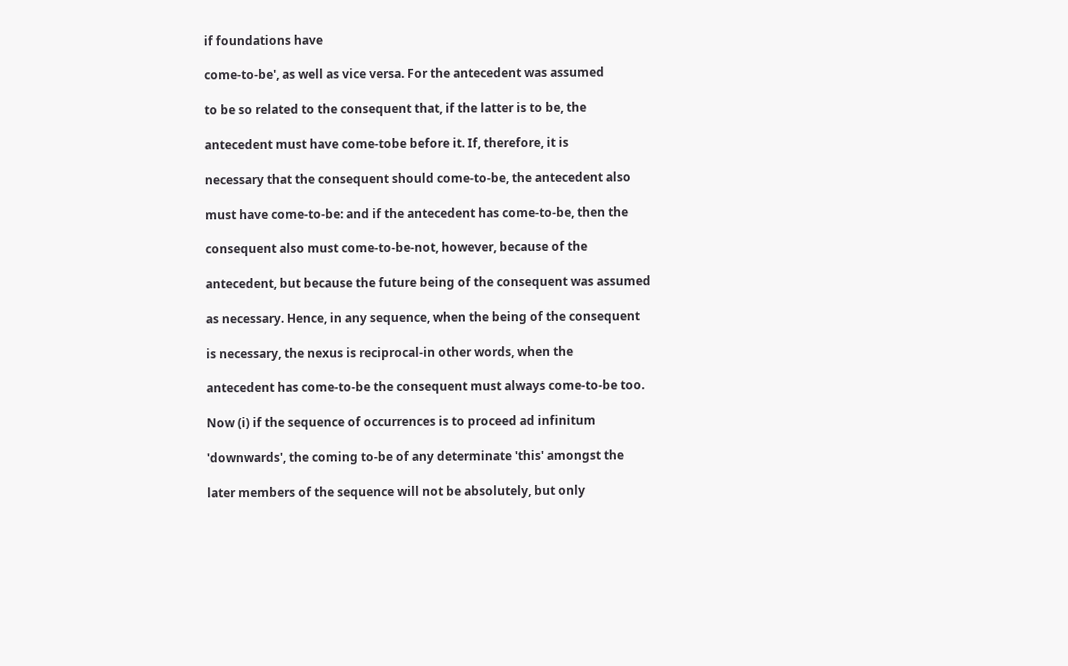if foundations have

come-to-be', as well as vice versa. For the antecedent was assumed

to be so related to the consequent that, if the latter is to be, the

antecedent must have come-tobe before it. If, therefore, it is

necessary that the consequent should come-to-be, the antecedent also

must have come-to-be: and if the antecedent has come-to-be, then the

consequent also must come-to-be-not, however, because of the

antecedent, but because the future being of the consequent was assumed

as necessary. Hence, in any sequence, when the being of the consequent

is necessary, the nexus is reciprocal-in other words, when the

antecedent has come-to-be the consequent must always come-to-be too.

Now (i) if the sequence of occurrences is to proceed ad infinitum

'downwards', the coming to-be of any determinate 'this' amongst the

later members of the sequence will not be absolutely, but only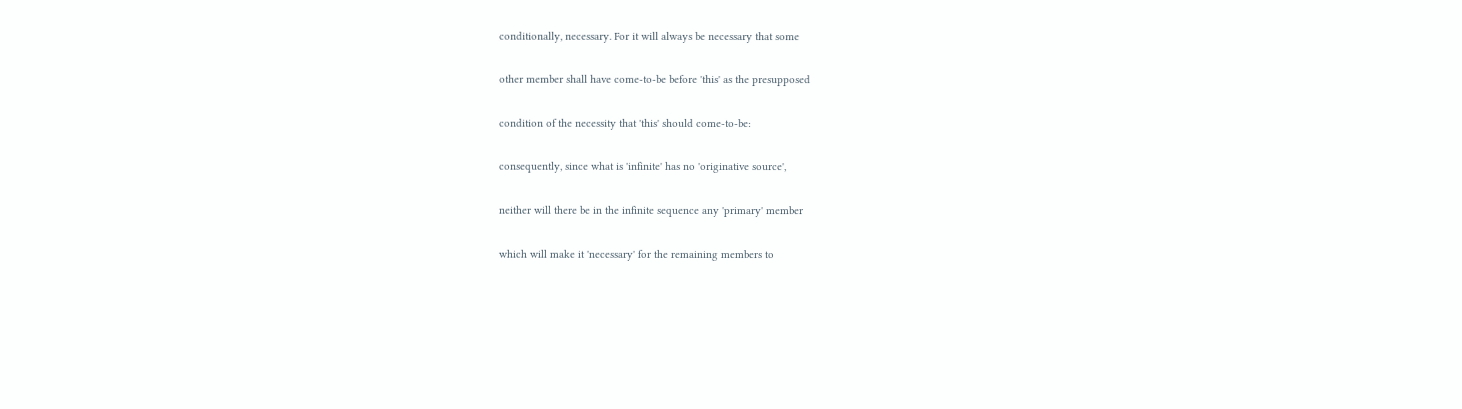conditionally, necessary. For it will always be necessary that some

other member shall have come-to-be before 'this' as the presupposed

condition of the necessity that 'this' should come-to-be:

consequently, since what is 'infinite' has no 'originative source',

neither will there be in the infinite sequence any 'primary' member

which will make it 'necessary' for the remaining members to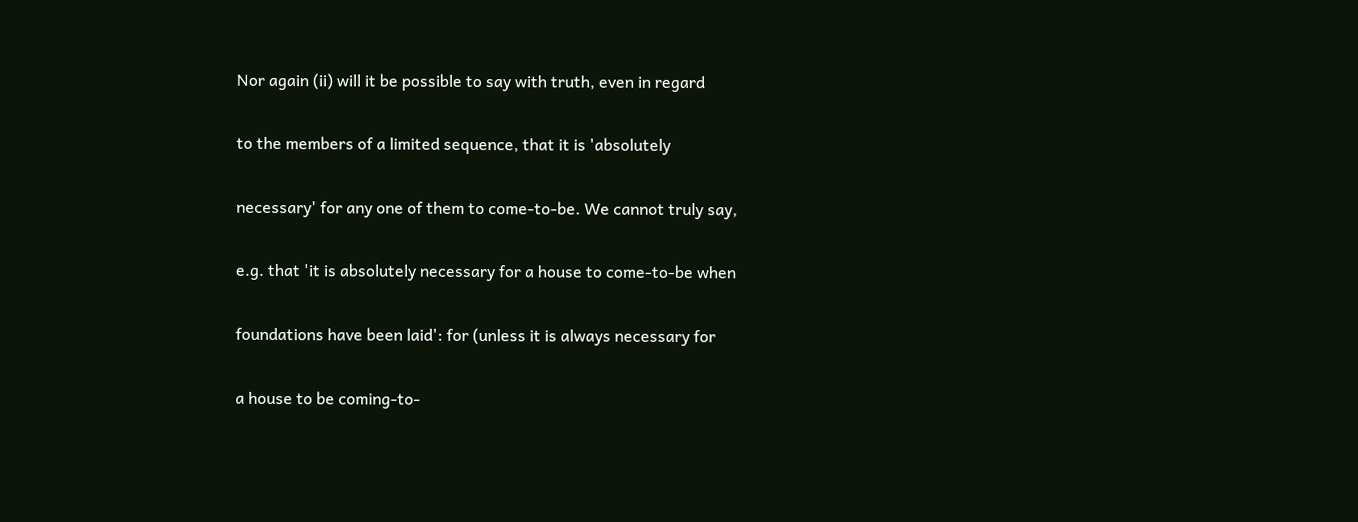Nor again (ii) will it be possible to say with truth, even in regard

to the members of a limited sequence, that it is 'absolutely

necessary' for any one of them to come-to-be. We cannot truly say,

e.g. that 'it is absolutely necessary for a house to come-to-be when

foundations have been laid': for (unless it is always necessary for

a house to be coming-to-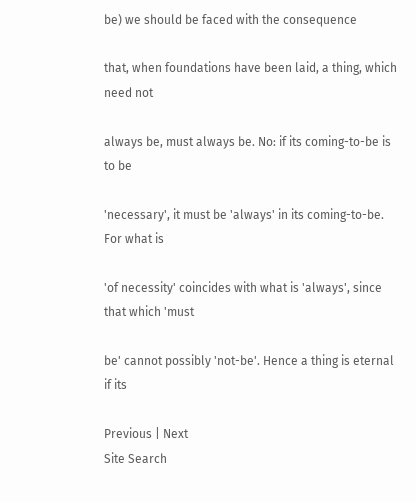be) we should be faced with the consequence

that, when foundations have been laid, a thing, which need not

always be, must always be. No: if its coming-to-be is to be

'necessary', it must be 'always' in its coming-to-be. For what is

'of necessity' coincides with what is 'always', since that which 'must

be' cannot possibly 'not-be'. Hence a thing is eternal if its

Previous | Next
Site Search